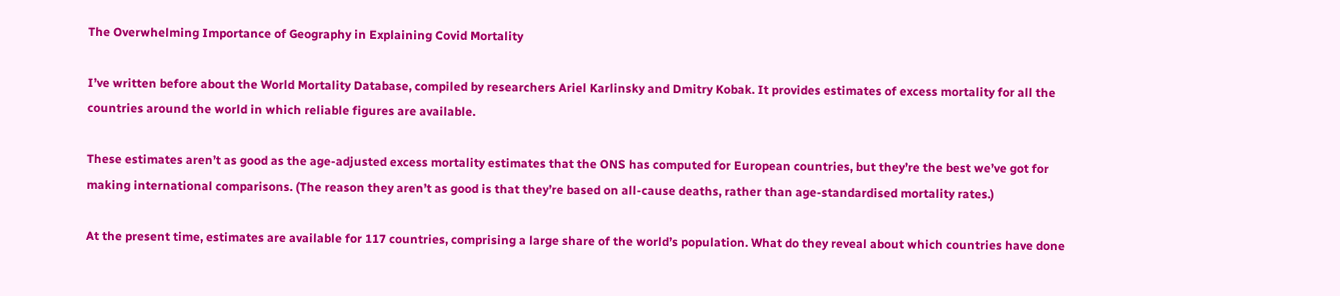The Overwhelming Importance of Geography in Explaining Covid Mortality

I’ve written before about the World Mortality Database, compiled by researchers Ariel Karlinsky and Dmitry Kobak. It provides estimates of excess mortality for all the countries around the world in which reliable figures are available.

These estimates aren’t as good as the age-adjusted excess mortality estimates that the ONS has computed for European countries, but they’re the best we’ve got for making international comparisons. (The reason they aren’t as good is that they’re based on all-cause deaths, rather than age-standardised mortality rates.)

At the present time, estimates are available for 117 countries, comprising a large share of the world’s population. What do they reveal about which countries have done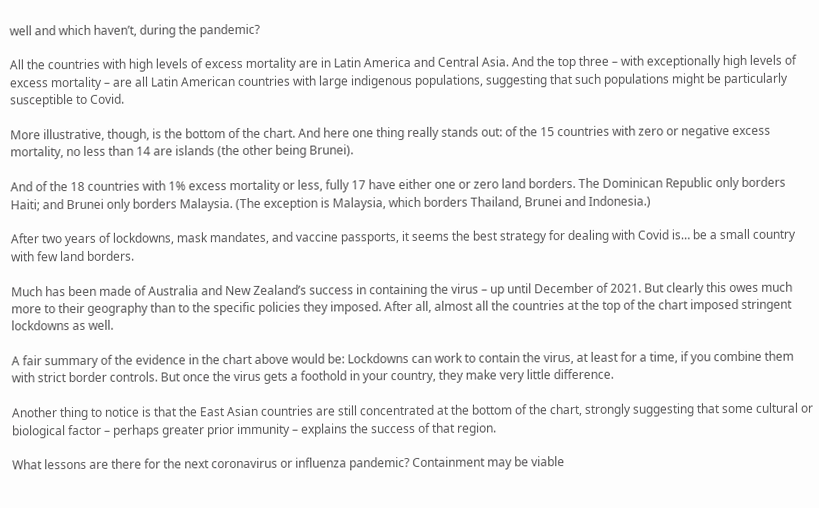well and which haven’t, during the pandemic?

All the countries with high levels of excess mortality are in Latin America and Central Asia. And the top three – with exceptionally high levels of excess mortality – are all Latin American countries with large indigenous populations, suggesting that such populations might be particularly susceptible to Covid.

More illustrative, though, is the bottom of the chart. And here one thing really stands out: of the 15 countries with zero or negative excess mortality, no less than 14 are islands (the other being Brunei).

And of the 18 countries with 1% excess mortality or less, fully 17 have either one or zero land borders. The Dominican Republic only borders Haiti; and Brunei only borders Malaysia. (The exception is Malaysia, which borders Thailand, Brunei and Indonesia.)

After two years of lockdowns, mask mandates, and vaccine passports, it seems the best strategy for dealing with Covid is… be a small country with few land borders.

Much has been made of Australia and New Zealand’s success in containing the virus – up until December of 2021. But clearly this owes much more to their geography than to the specific policies they imposed. After all, almost all the countries at the top of the chart imposed stringent lockdowns as well.

A fair summary of the evidence in the chart above would be: Lockdowns can work to contain the virus, at least for a time, if you combine them with strict border controls. But once the virus gets a foothold in your country, they make very little difference.

Another thing to notice is that the East Asian countries are still concentrated at the bottom of the chart, strongly suggesting that some cultural or biological factor – perhaps greater prior immunity – explains the success of that region.

What lessons are there for the next coronavirus or influenza pandemic? Containment may be viable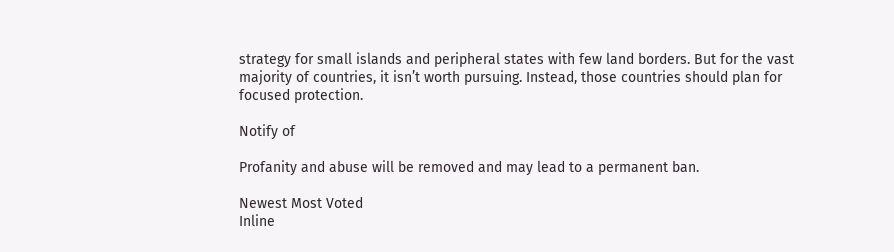strategy for small islands and peripheral states with few land borders. But for the vast majority of countries, it isn’t worth pursuing. Instead, those countries should plan for focused protection.

Notify of

Profanity and abuse will be removed and may lead to a permanent ban.

Newest Most Voted
Inline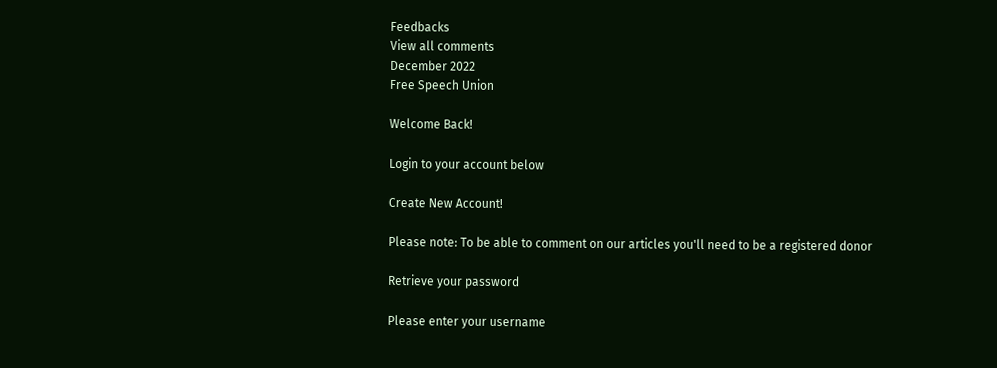Feedbacks
View all comments
December 2022
Free Speech Union

Welcome Back!

Login to your account below

Create New Account!

Please note: To be able to comment on our articles you'll need to be a registered donor

Retrieve your password

Please enter your username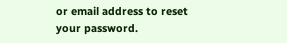or email address to reset your password.